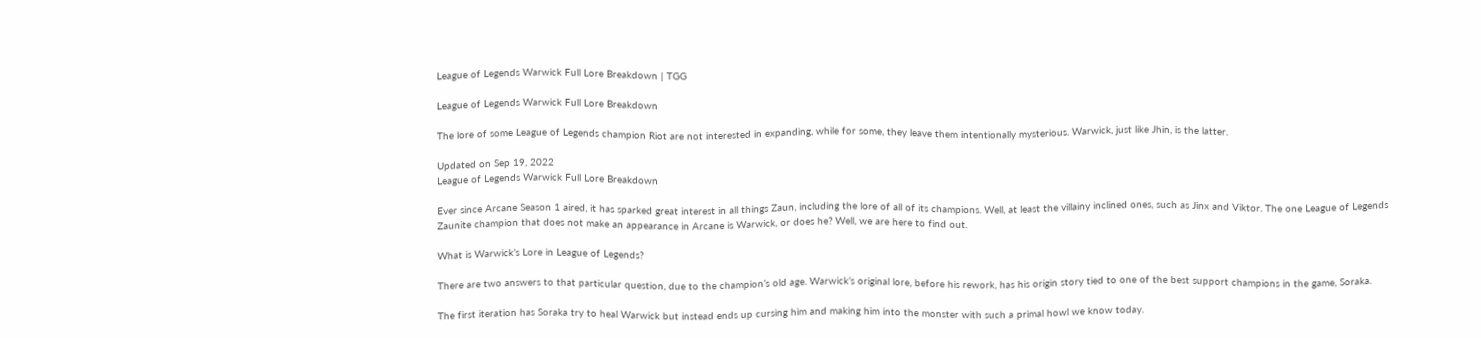League of Legends Warwick Full Lore Breakdown | TGG

League of Legends Warwick Full Lore Breakdown

The lore of some League of Legends champion Riot are not interested in expanding, while for some, they leave them intentionally mysterious. Warwick, just like Jhin, is the latter.

Updated on Sep 19, 2022
League of Legends Warwick Full Lore Breakdown

Ever since Arcane Season 1 aired, it has sparked great interest in all things Zaun, including the lore of all of its champions. Well, at least the villainy inclined ones, such as Jinx and Viktor. The one League of Legends Zaunite champion that does not make an appearance in Arcane is Warwick, or does he? Well, we are here to find out.

What is Warwick’s Lore in League of Legends?

There are two answers to that particular question, due to the champion’s old age. Warwick’s original lore, before his rework, has his origin story tied to one of the best support champions in the game, Soraka.

The first iteration has Soraka try to heal Warwick but instead ends up cursing him and making him into the monster with such a primal howl we know today.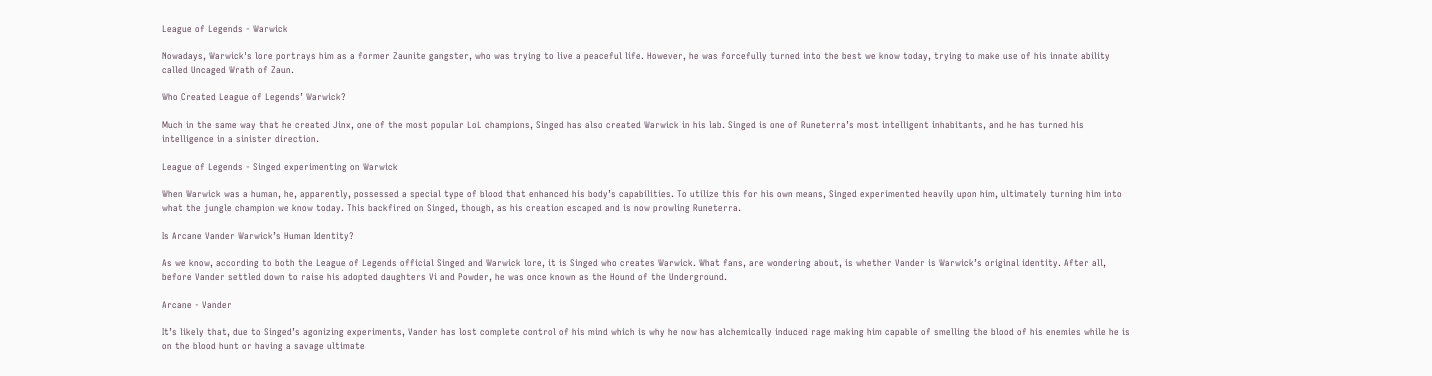League of Legends - Warwick

Nowadays, Warwick's lore portrays him as a former Zaunite gangster, who was trying to live a peaceful life. However, he was forcefully turned into the best we know today, trying to make use of his innate ability called Uncaged Wrath of Zaun.

Who Created League of Legends’ Warwick?

Much in the same way that he created Jinx, one of the most popular LoL champions, Singed has also created Warwick in his lab. Singed is one of Runeterra’s most intelligent inhabitants, and he has turned his intelligence in a sinister direction.

League of Legends - Singed experimenting on Warwick

When Warwick was a human, he, apparently, possessed a special type of blood that enhanced his body’s capabilities. To utilize this for his own means, Singed experimented heavily upon him, ultimately turning him into what the jungle champion we know today. This backfired on Singed, though, as his creation escaped and is now prowling Runeterra.

Is Arcane Vander Warwick’s Human Identity?

As we know, according to both the League of Legends official Singed and Warwick lore, it is Singed who creates Warwick. What fans, are wondering about, is whether Vander is Warwick’s original identity. After all, before Vander settled down to raise his adopted daughters Vi and Powder, he was once known as the Hound of the Underground.

Arcane - Vander

It’s likely that, due to Singed’s agonizing experiments, Vander has lost complete control of his mind which is why he now has alchemically induced rage making him capable of smelling the blood of his enemies while he is on the blood hunt or having a savage ultimate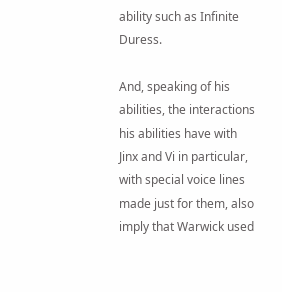ability such as Infinite Duress.

And, speaking of his abilities, the interactions his abilities have with Jinx and Vi in particular, with special voice lines made just for them, also imply that Warwick used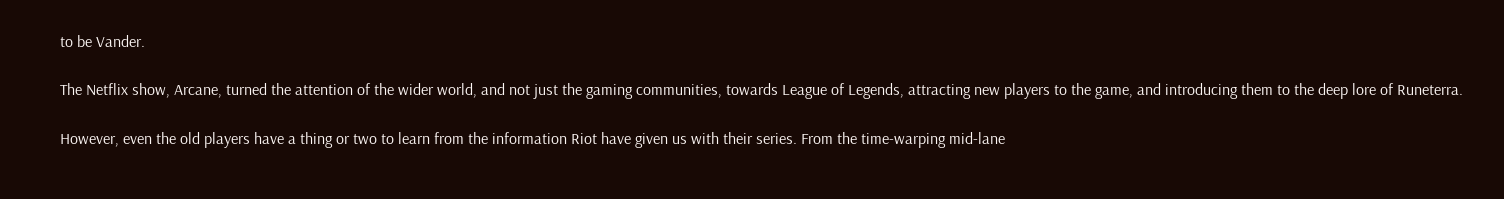to be Vander.

The Netflix show, Arcane, turned the attention of the wider world, and not just the gaming communities, towards League of Legends, attracting new players to the game, and introducing them to the deep lore of Runeterra.

However, even the old players have a thing or two to learn from the information Riot have given us with their series. From the time-warping mid-lane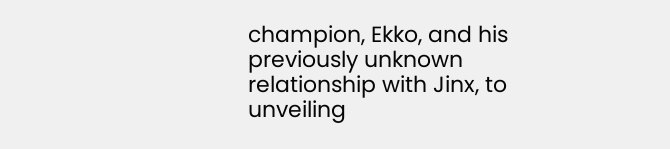champion, Ekko, and his previously unknown relationship with Jinx, to unveiling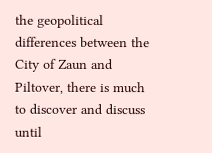the geopolitical differences between the City of Zaun and Piltover, there is much to discover and discuss until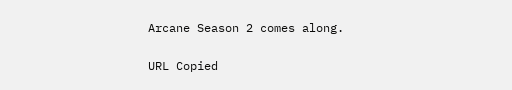Arcane Season 2 comes along.

URL Copied